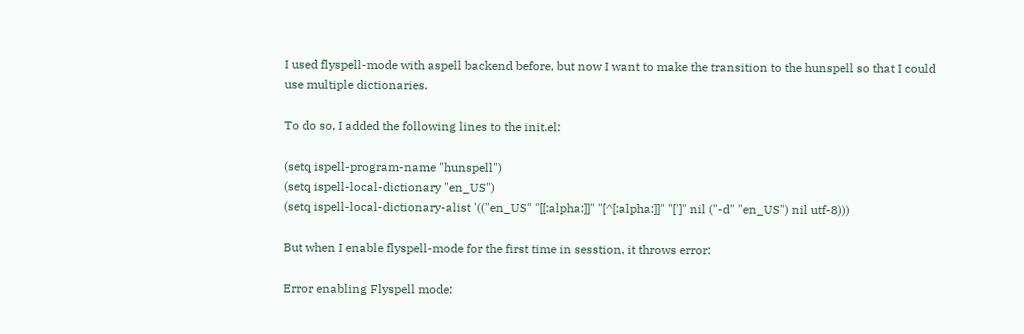I used flyspell-mode with aspell backend before, but now I want to make the transition to the hunspell so that I could use multiple dictionaries.

To do so, I added the following lines to the init.el:

(setq ispell-program-name "hunspell")
(setq ispell-local-dictionary "en_US")
(setq ispell-local-dictionary-alist '(("en_US" "[[:alpha:]]" "[^[:alpha:]]" "[']" nil ("-d" "en_US") nil utf-8)))

But when I enable flyspell-mode for the first time in sesstion, it throws error:

Error enabling Flyspell mode: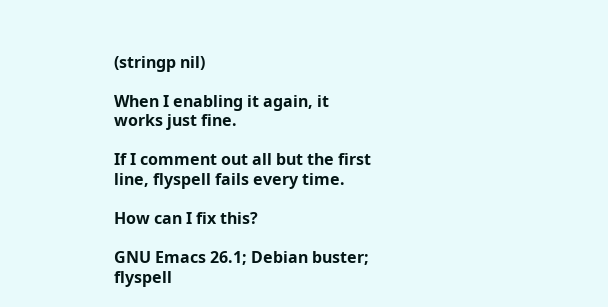(stringp nil)

When I enabling it again, it works just fine.

If I comment out all but the first line, flyspell fails every time.

How can I fix this?

GNU Emacs 26.1; Debian buster; flyspell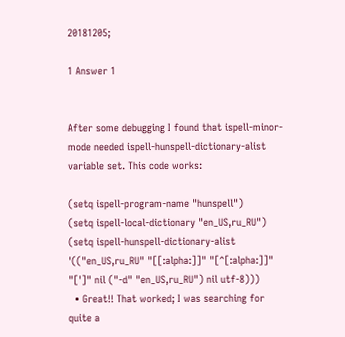20181205;

1 Answer 1


After some debugging I found that ispell-minor-mode needed ispell-hunspell-dictionary-alist variable set. This code works:

(setq ispell-program-name "hunspell")
(setq ispell-local-dictionary "en_US,ru_RU")
(setq ispell-hunspell-dictionary-alist '(("en_US,ru_RU" "[[:alpha:]]" "[^[:alpha:]]" "[']" nil ("-d" "en_US,ru_RU") nil utf-8)))
  • Great!! That worked; I was searching for quite a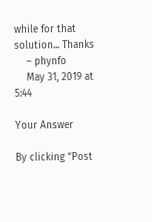while for that solution... Thanks
    – phynfo
    May 31, 2019 at 5:44

Your Answer

By clicking “Post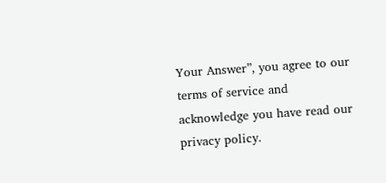Your Answer”, you agree to our terms of service and acknowledge you have read our privacy policy.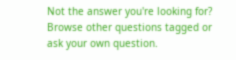Not the answer you're looking for? Browse other questions tagged or ask your own question.